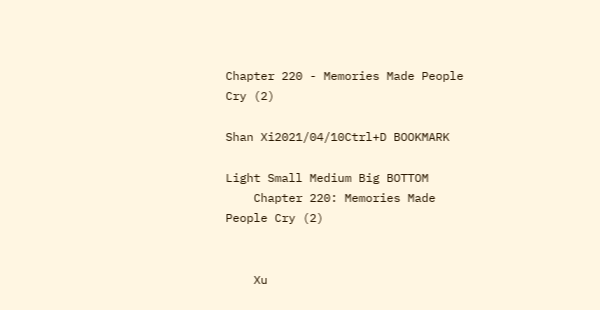Chapter 220 - Memories Made People Cry (2)

Shan Xi2021/04/10Ctrl+D BOOKMARK

Light Small Medium Big BOTTOM
    Chapter 220: Memories Made People Cry (2)


    Xu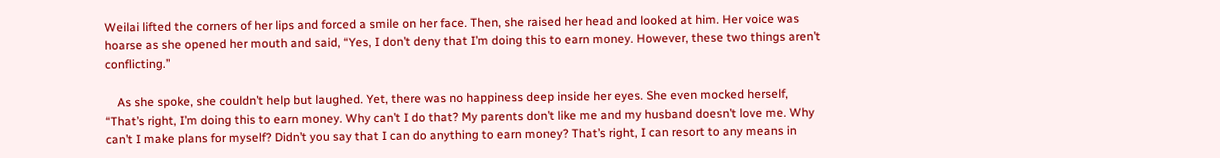Weilai lifted the corners of her lips and forced a smile on her face. Then, she raised her head and looked at him. Her voice was hoarse as she opened her mouth and said, “Yes, I don’t deny that I’m doing this to earn money. However, these two things aren’t conflicting.”

    As she spoke, she couldn’t help but laughed. Yet, there was no happiness deep inside her eyes. She even mocked herself, “That’s right, I’m doing this to earn money. Why can’t I do that? My parents don’t like me and my husband doesn’t love me. Why can’t I make plans for myself? Didn’t you say that I can do anything to earn money? That’s right, I can resort to any means in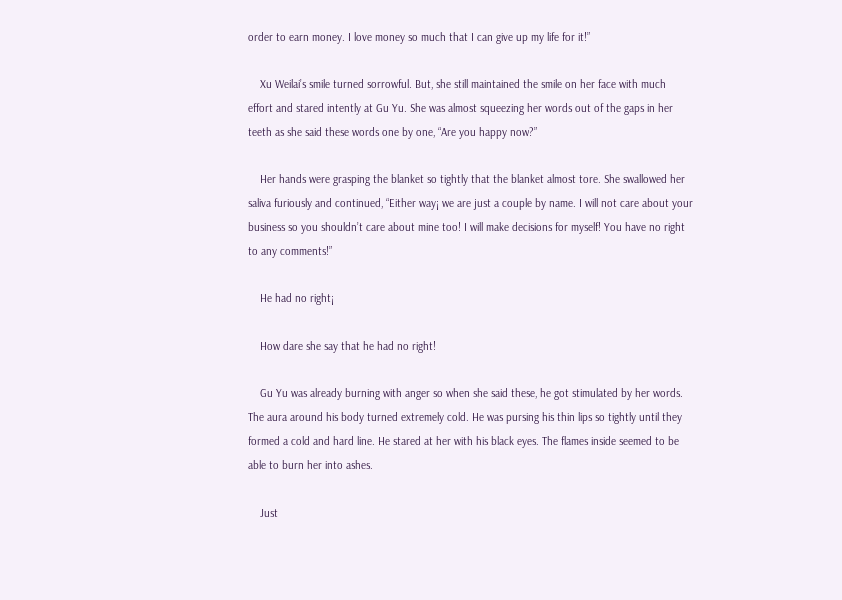order to earn money. I love money so much that I can give up my life for it!”

    Xu Weilai’s smile turned sorrowful. But, she still maintained the smile on her face with much effort and stared intently at Gu Yu. She was almost squeezing her words out of the gaps in her teeth as she said these words one by one, “Are you happy now?”

    Her hands were grasping the blanket so tightly that the blanket almost tore. She swallowed her saliva furiously and continued, “Either way¡ we are just a couple by name. I will not care about your business so you shouldn’t care about mine too! I will make decisions for myself! You have no right to any comments!”

    He had no right¡

    How dare she say that he had no right!

    Gu Yu was already burning with anger so when she said these, he got stimulated by her words. The aura around his body turned extremely cold. He was pursing his thin lips so tightly until they formed a cold and hard line. He stared at her with his black eyes. The flames inside seemed to be able to burn her into ashes.

    Just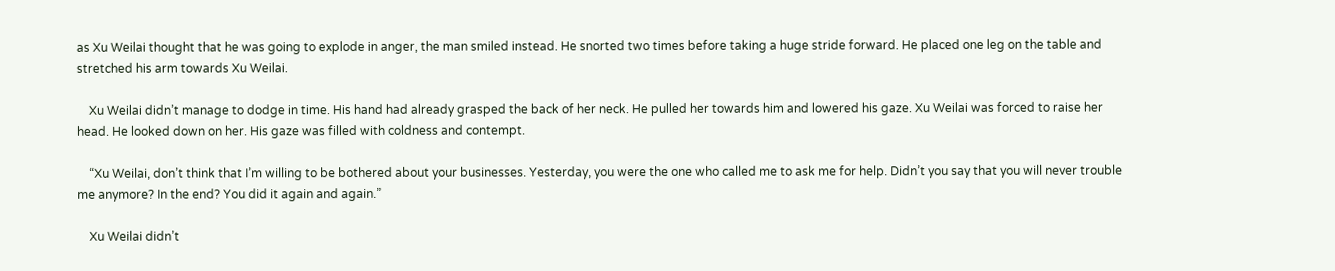as Xu Weilai thought that he was going to explode in anger, the man smiled instead. He snorted two times before taking a huge stride forward. He placed one leg on the table and stretched his arm towards Xu Weilai.

    Xu Weilai didn’t manage to dodge in time. His hand had already grasped the back of her neck. He pulled her towards him and lowered his gaze. Xu Weilai was forced to raise her head. He looked down on her. His gaze was filled with coldness and contempt.

    “Xu Weilai, don’t think that I’m willing to be bothered about your businesses. Yesterday, you were the one who called me to ask me for help. Didn’t you say that you will never trouble me anymore? In the end? You did it again and again.”

    Xu Weilai didn’t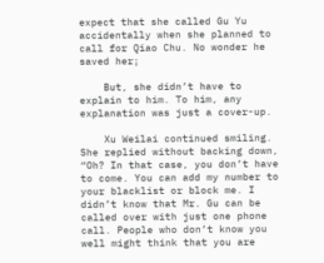expect that she called Gu Yu accidentally when she planned to call for Qiao Chu. No wonder he saved her¡

    But, she didn’t have to explain to him. To him, any explanation was just a cover-up.

    Xu Weilai continued smiling. She replied without backing down, “Oh? In that case, you don’t have to come. You can add my number to your blacklist or block me. I didn’t know that Mr. Gu can be called over with just one phone call. People who don’t know you well might think that you are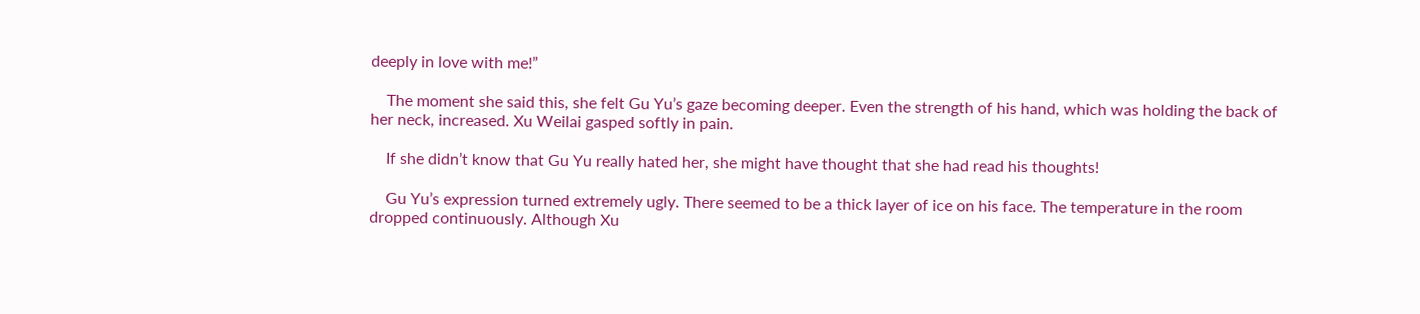deeply in love with me!”

    The moment she said this, she felt Gu Yu’s gaze becoming deeper. Even the strength of his hand, which was holding the back of her neck, increased. Xu Weilai gasped softly in pain.

    If she didn’t know that Gu Yu really hated her, she might have thought that she had read his thoughts!

    Gu Yu’s expression turned extremely ugly. There seemed to be a thick layer of ice on his face. The temperature in the room dropped continuously. Although Xu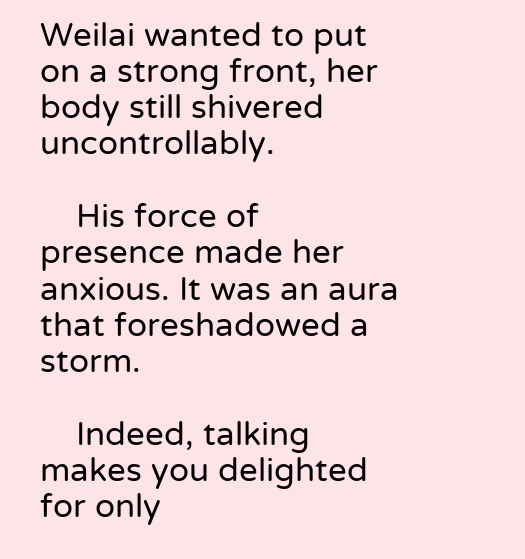Weilai wanted to put on a strong front, her body still shivered uncontrollably.

    His force of presence made her anxious. It was an aura that foreshadowed a storm.

    Indeed, talking makes you delighted for only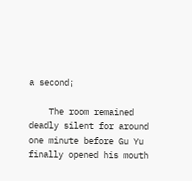a second¡

    The room remained deadly silent for around one minute before Gu Yu finally opened his mouth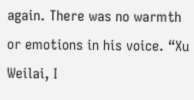again. There was no warmth or emotions in his voice. “Xu Weilai, I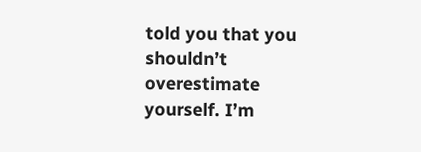told you that you shouldn’t overestimate yourself. I’m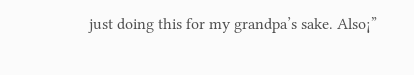just doing this for my grandpa’s sake. Also¡”